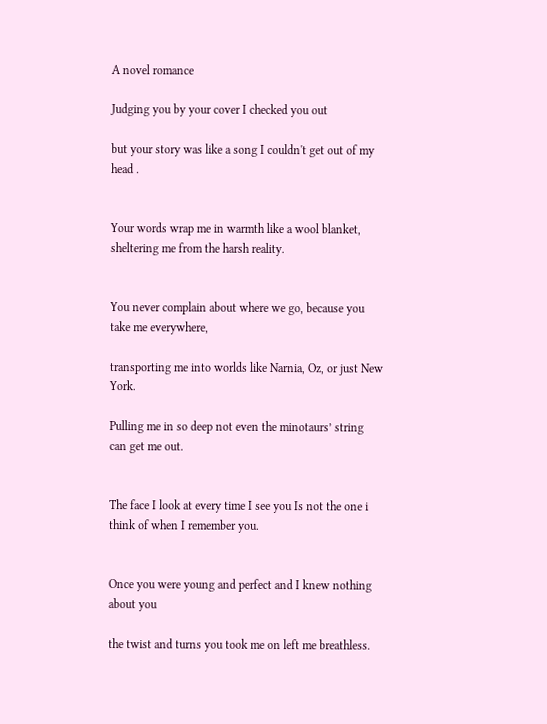A novel romance

Judging you by your cover I checked you out

but your story was like a song I couldn't get out of my head .


Your words wrap me in warmth like a wool blanket, sheltering me from the harsh reality.


You never complain about where we go, because you take me everywhere,

transporting me into worlds like Narnia, Oz, or just New York.

Pulling me in so deep not even the minotaurs’ string can get me out.


The face I look at every time I see you Is not the one i think of when I remember you.


Once you were young and perfect and I knew nothing about you

the twist and turns you took me on left me breathless.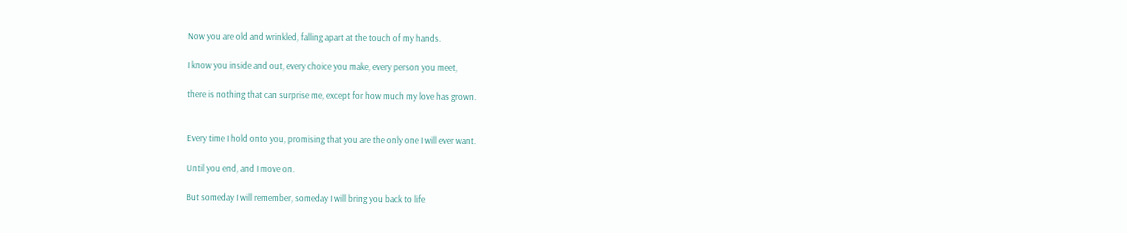Now you are old and wrinkled, falling apart at the touch of my hands.

I know you inside and out, every choice you make, every person you meet,

there is nothing that can surprise me, except for how much my love has grown.


Every time I hold onto you, promising that you are the only one I will ever want.

Until you end, and I move on.

But someday I will remember, someday I will bring you back to life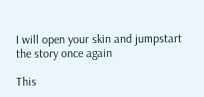I will open your skin and jumpstart the story once again

This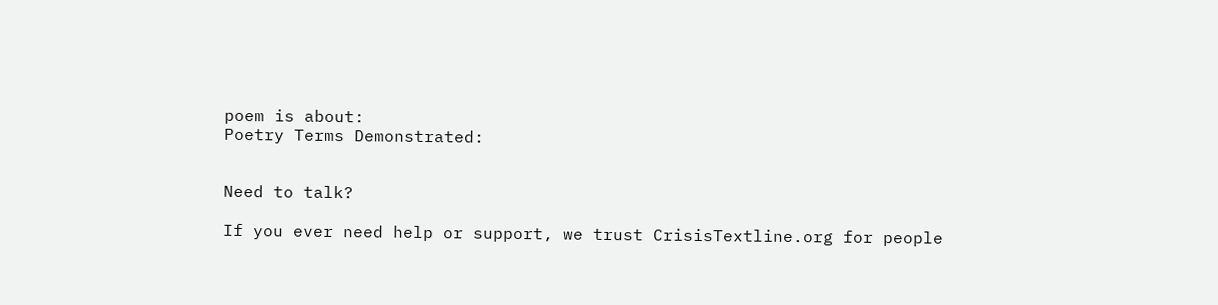poem is about:
Poetry Terms Demonstrated:


Need to talk?

If you ever need help or support, we trust CrisisTextline.org for people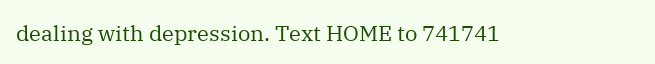dealing with depression. Text HOME to 741741